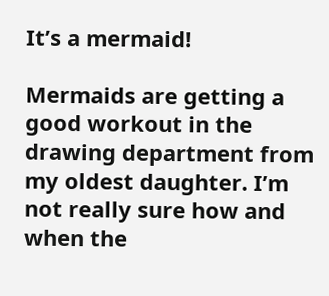It’s a mermaid!

Mermaids are getting a good workout in the drawing department from my oldest daughter. I’m not really sure how and when the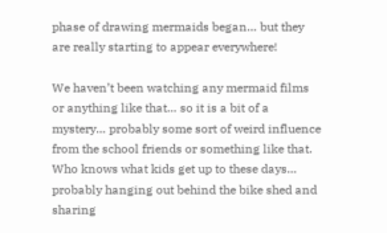phase of drawing mermaids began… but they are really starting to appear everywhere!

We haven’t been watching any mermaid films or anything like that… so it is a bit of a mystery… probably some sort of weird influence from the school friends or something like that. Who knows what kids get up to these days… probably hanging out behind the bike shed and sharing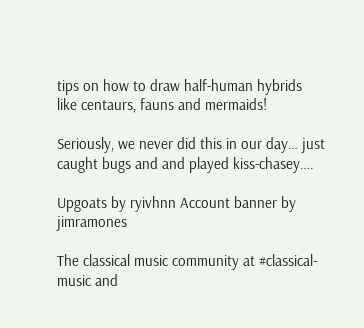tips on how to draw half-human hybrids like centaurs, fauns and mermaids!

Seriously, we never did this in our day… just caught bugs and and played kiss-chasey….

Upgoats by ryivhnn Account banner by jimramones

The classical music community at #classical-music and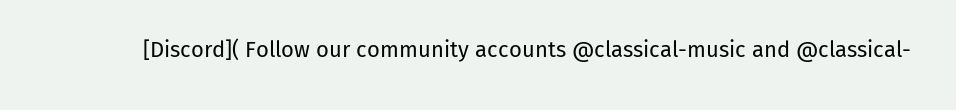[Discord]( Follow our community accounts @classical-music and @classical-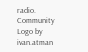radio. Community Logo by ivan.atman